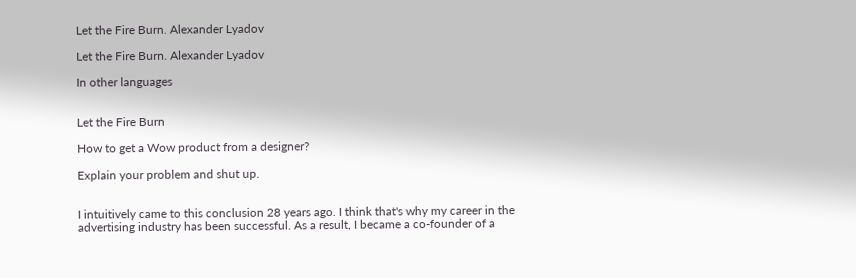Let the Fire Burn. Alexander Lyadov

Let the Fire Burn. Alexander Lyadov

In other languages


Let the Fire Burn

How to get a Wow product from a designer?

Explain your problem and shut up.


I intuitively came to this conclusion 28 years ago. I think that's why my career in the advertising industry has been successful. As a result, I became a co-founder of a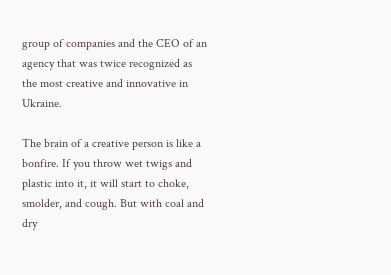group of companies and the CEO of an agency that was twice recognized as the most creative and innovative in Ukraine.

The brain of a creative person is like a bonfire. If you throw wet twigs and plastic into it, it will start to choke, smolder, and cough. But with coal and dry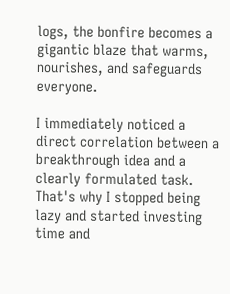logs, the bonfire becomes a gigantic blaze that warms, nourishes, and safeguards everyone.

I immediately noticed a direct correlation between a breakthrough idea and a clearly formulated task. That's why I stopped being lazy and started investing time and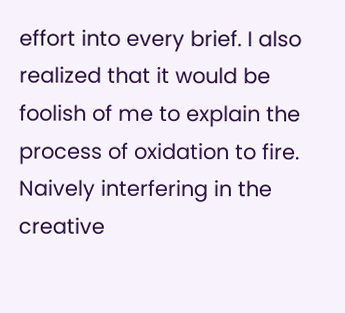effort into every brief. I also realized that it would be foolish of me to explain the process of oxidation to fire. Naively interfering in the creative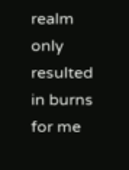realm only resulted in burns for me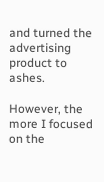and turned the advertising product to ashes.

However, the more I focused on the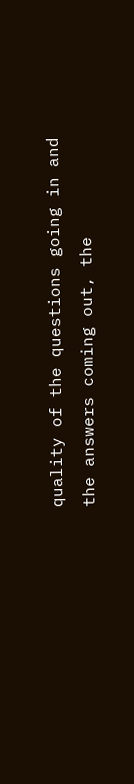quality of the questions going in and the answers coming out, the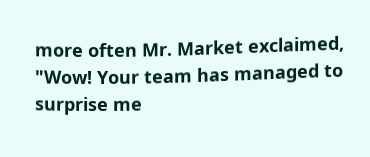more often Mr. Market exclaimed, "Wow! Your team has managed to surprise me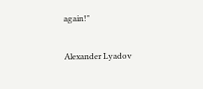again!"

Alexander Lyadov